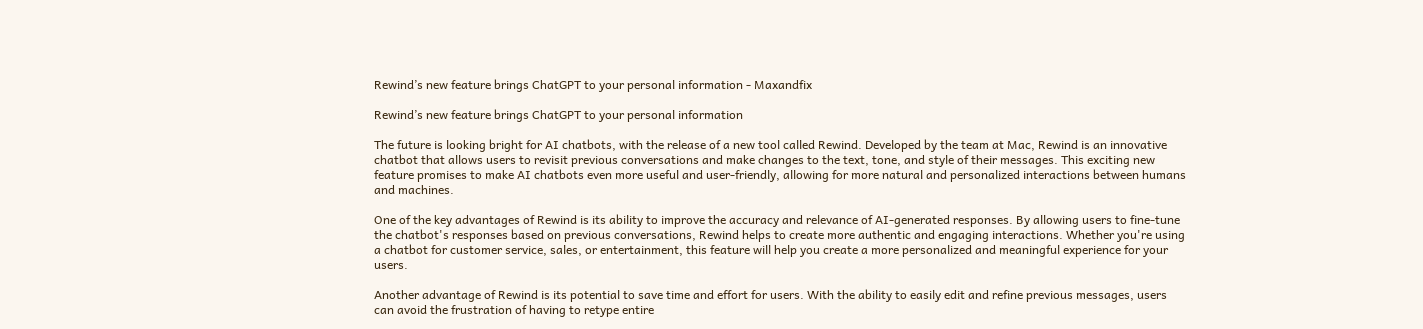Rewind’s new feature brings ChatGPT to your personal information - Maxandfix

Rewind’s new feature brings ChatGPT to your personal information

The future is looking bright for AI chatbots, with the release of a new tool called Rewind. Developed by the team at Mac, Rewind is an innovative chatbot that allows users to revisit previous conversations and make changes to the text, tone, and style of their messages. This exciting new feature promises to make AI chatbots even more useful and user-friendly, allowing for more natural and personalized interactions between humans and machines.

One of the key advantages of Rewind is its ability to improve the accuracy and relevance of AI-generated responses. By allowing users to fine-tune the chatbot's responses based on previous conversations, Rewind helps to create more authentic and engaging interactions. Whether you're using a chatbot for customer service, sales, or entertainment, this feature will help you create a more personalized and meaningful experience for your users.

Another advantage of Rewind is its potential to save time and effort for users. With the ability to easily edit and refine previous messages, users can avoid the frustration of having to retype entire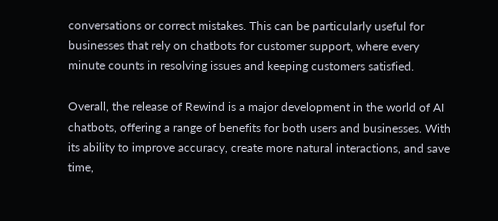conversations or correct mistakes. This can be particularly useful for businesses that rely on chatbots for customer support, where every minute counts in resolving issues and keeping customers satisfied.

Overall, the release of Rewind is a major development in the world of AI chatbots, offering a range of benefits for both users and businesses. With its ability to improve accuracy, create more natural interactions, and save time,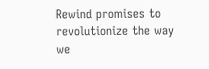Rewind promises to revolutionize the way we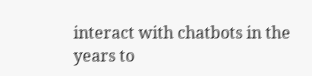interact with chatbots in the years to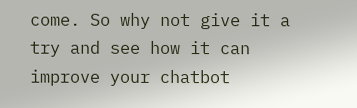come. So why not give it a try and see how it can improve your chatbot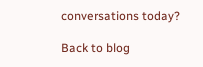conversations today?

Back to blog